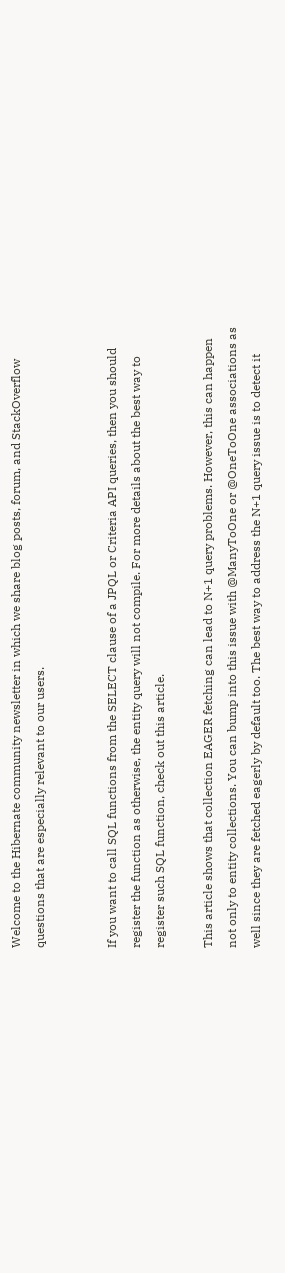Welcome to the Hibernate community newsletter in which we share blog posts, forum, and StackOverflow questions that are especially relevant to our users.


If you want to call SQL functions from the SELECT clause of a JPQL or Criteria API queries, then you should register the function as otherwise, the entity query will not compile. For more details about the best way to register such SQL function, check out this article.

This article shows that collection EAGER fetching can lead to N+1 query problems. However, this can happen not only to entity collections. You can bump into this issue with @ManyToOne or @OneToOne associations as well since they are fetched eagerly by default too. The best way to address the N+1 query issue is to detect it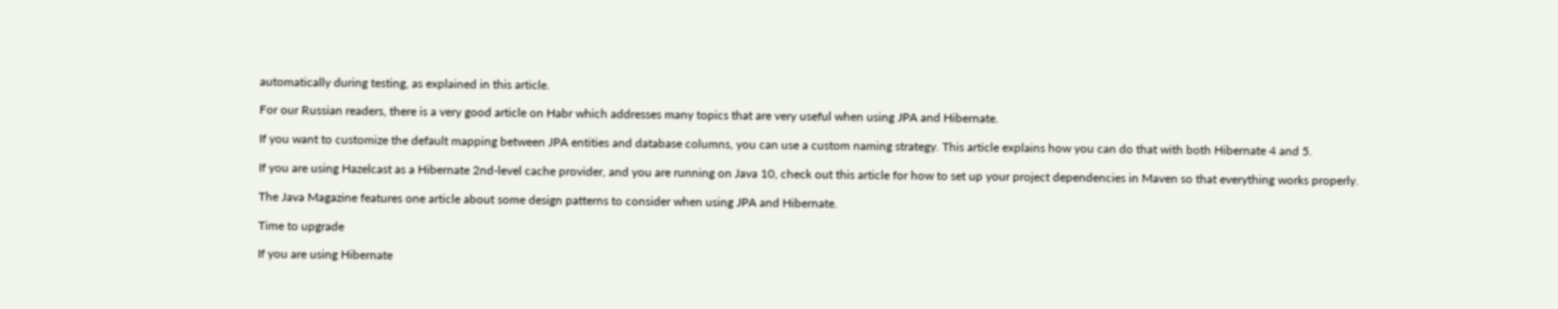automatically during testing, as explained in this article.

For our Russian readers, there is a very good article on Habr which addresses many topics that are very useful when using JPA and Hibernate.

If you want to customize the default mapping between JPA entities and database columns, you can use a custom naming strategy. This article explains how you can do that with both Hibernate 4 and 5.

If you are using Hazelcast as a Hibernate 2nd-level cache provider, and you are running on Java 10, check out this article for how to set up your project dependencies in Maven so that everything works properly.

The Java Magazine features one article about some design patterns to consider when using JPA and Hibernate.

Time to upgrade

If you are using Hibernate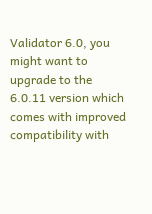Validator 6.0, you might want to upgrade to the 6.0.11 version which comes with improved compatibility with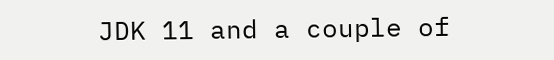JDK 11 and a couple of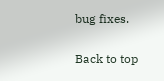bug fixes.

Back to top